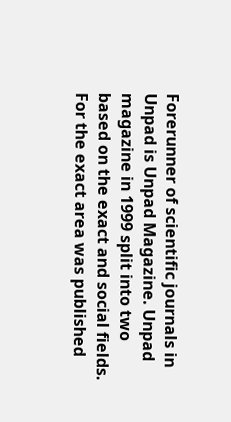Forerunner of scientific journals in Unpad is Unpad Magazine. Unpad magazine in 1999 split into two based on the exact and social fields. For the exact area was published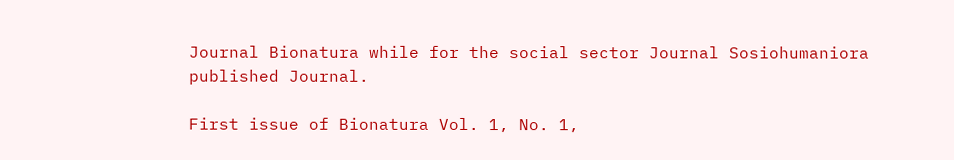Journal Bionatura while for the social sector Journal Sosiohumaniora published Journal.

First issue of Bionatura Vol. 1, No. 1,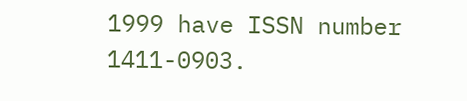1999 have ISSN number 1411-0903.